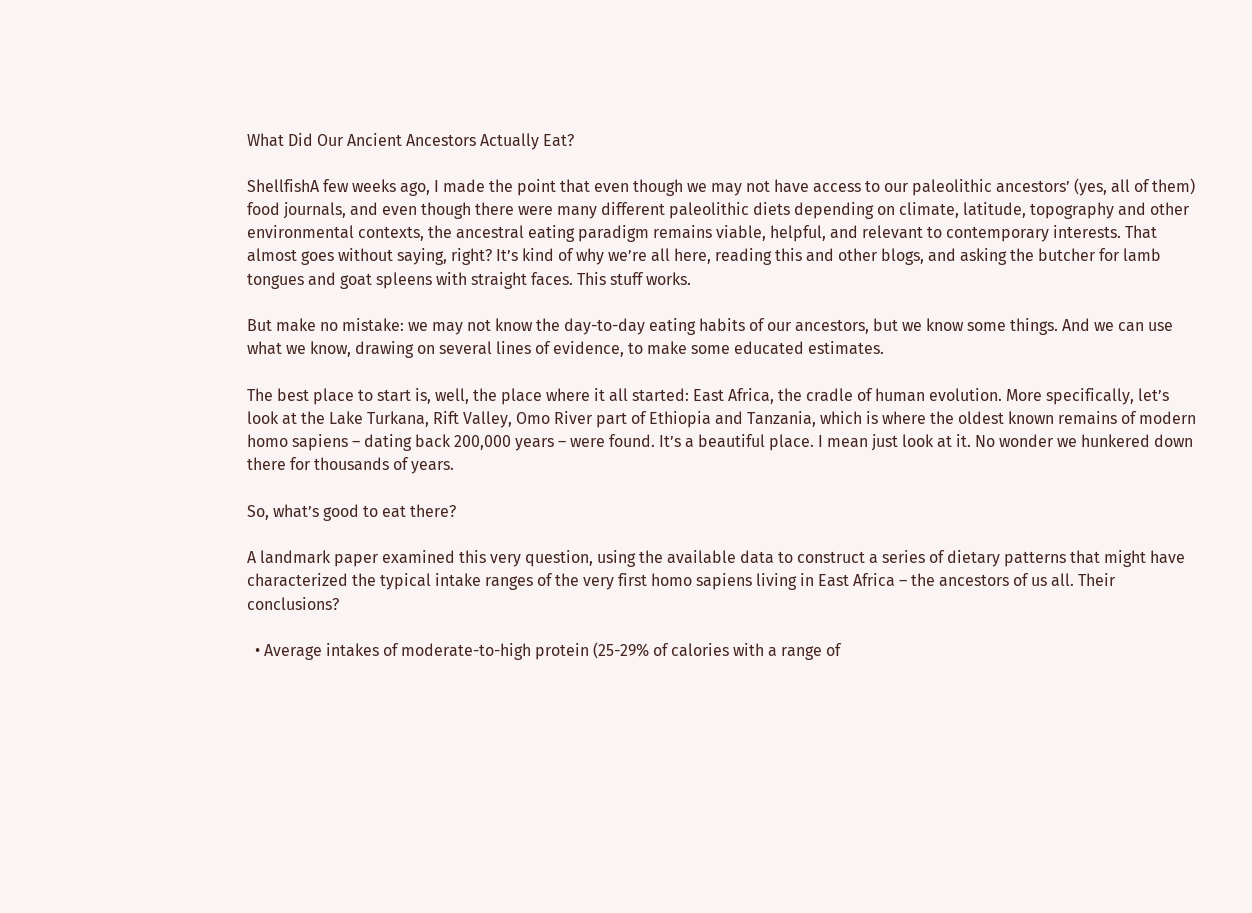What Did Our Ancient Ancestors Actually Eat?

ShellfishA few weeks ago, I made the point that even though we may not have access to our paleolithic ancestors’ (yes, all of them) food journals, and even though there were many different paleolithic diets depending on climate, latitude, topography and other environmental contexts, the ancestral eating paradigm remains viable, helpful, and relevant to contemporary interests. That almost goes without saying, right? It’s kind of why we’re all here, reading this and other blogs, and asking the butcher for lamb tongues and goat spleens with straight faces. This stuff works.

But make no mistake: we may not know the day-to-day eating habits of our ancestors, but we know some things. And we can use what we know, drawing on several lines of evidence, to make some educated estimates.

The best place to start is, well, the place where it all started: East Africa, the cradle of human evolution. More specifically, let’s look at the Lake Turkana, Rift Valley, Omo River part of Ethiopia and Tanzania, which is where the oldest known remains of modern homo sapiens – dating back 200,000 years – were found. It’s a beautiful place. I mean just look at it. No wonder we hunkered down there for thousands of years.

So, what’s good to eat there?

A landmark paper examined this very question, using the available data to construct a series of dietary patterns that might have characterized the typical intake ranges of the very first homo sapiens living in East Africa – the ancestors of us all. Their conclusions?

  • Average intakes of moderate-to-high protein (25-29% of calories with a range of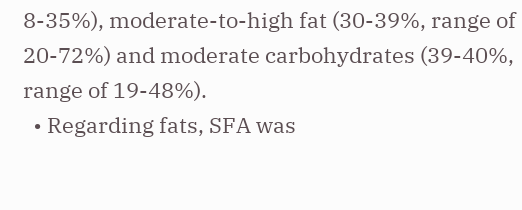8-35%), moderate-to-high fat (30-39%, range of 20-72%) and moderate carbohydrates (39-40%, range of 19-48%).
  • Regarding fats, SFA was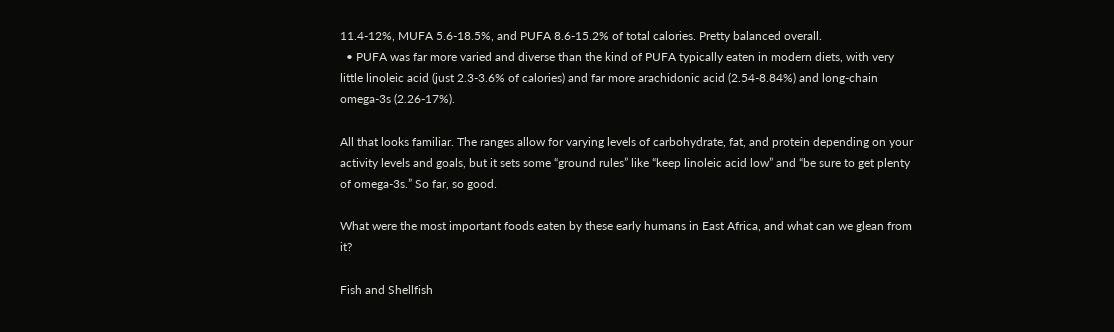11.4-12%, MUFA 5.6-18.5%, and PUFA 8.6-15.2% of total calories. Pretty balanced overall.
  • PUFA was far more varied and diverse than the kind of PUFA typically eaten in modern diets, with very little linoleic acid (just 2.3-3.6% of calories) and far more arachidonic acid (2.54-8.84%) and long-chain omega-3s (2.26-17%).

All that looks familiar. The ranges allow for varying levels of carbohydrate, fat, and protein depending on your activity levels and goals, but it sets some “ground rules” like “keep linoleic acid low” and “be sure to get plenty of omega-3s.” So far, so good.

What were the most important foods eaten by these early humans in East Africa, and what can we glean from it?

Fish and Shellfish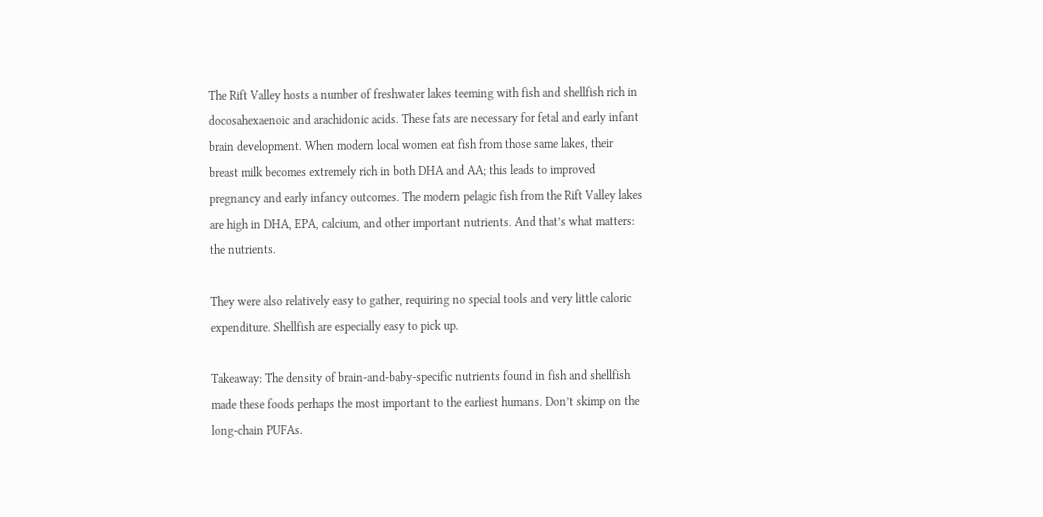The Rift Valley hosts a number of freshwater lakes teeming with fish and shellfish rich in docosahexaenoic and arachidonic acids. These fats are necessary for fetal and early infant brain development. When modern local women eat fish from those same lakes, their breast milk becomes extremely rich in both DHA and AA; this leads to improved pregnancy and early infancy outcomes. The modern pelagic fish from the Rift Valley lakes are high in DHA, EPA, calcium, and other important nutrients. And that’s what matters: the nutrients.

They were also relatively easy to gather, requiring no special tools and very little caloric expenditure. Shellfish are especially easy to pick up.

Takeaway: The density of brain-and-baby-specific nutrients found in fish and shellfish made these foods perhaps the most important to the earliest humans. Don’t skimp on the long-chain PUFAs.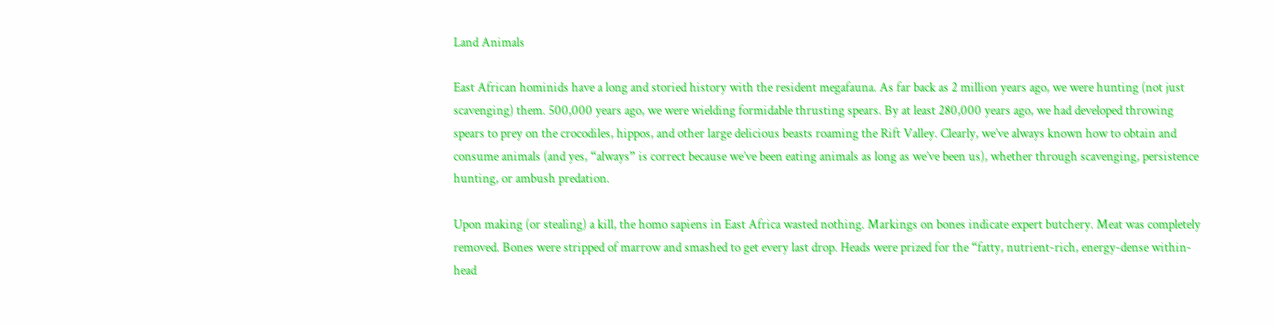Land Animals

East African hominids have a long and storied history with the resident megafauna. As far back as 2 million years ago, we were hunting (not just scavenging) them. 500,000 years ago, we were wielding formidable thrusting spears. By at least 280,000 years ago, we had developed throwing spears to prey on the crocodiles, hippos, and other large delicious beasts roaming the Rift Valley. Clearly, we’ve always known how to obtain and consume animals (and yes, “always” is correct because we’ve been eating animals as long as we’ve been us), whether through scavenging, persistence hunting, or ambush predation.

Upon making (or stealing) a kill, the homo sapiens in East Africa wasted nothing. Markings on bones indicate expert butchery. Meat was completely removed. Bones were stripped of marrow and smashed to get every last drop. Heads were prized for the “fatty, nutrient-rich, energy-dense within-head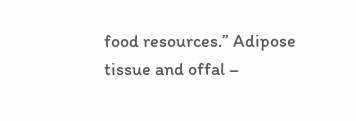food resources.” Adipose tissue and offal –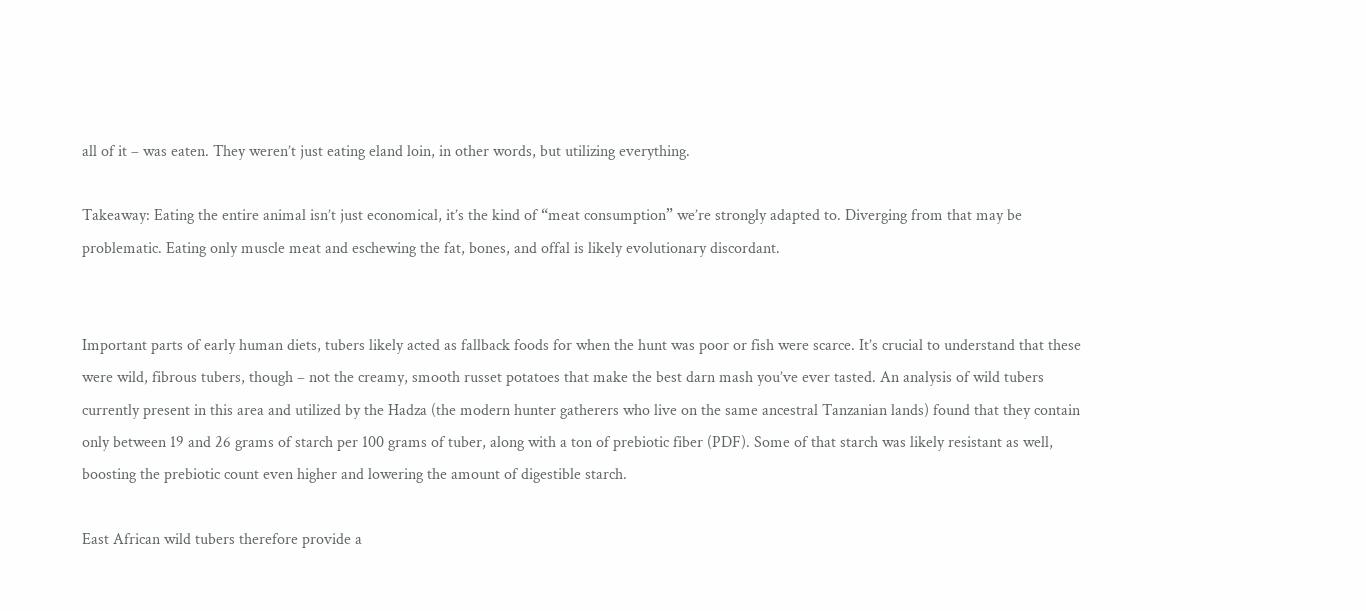all of it – was eaten. They weren’t just eating eland loin, in other words, but utilizing everything.

Takeaway: Eating the entire animal isn’t just economical, it’s the kind of “meat consumption” we’re strongly adapted to. Diverging from that may be problematic. Eating only muscle meat and eschewing the fat, bones, and offal is likely evolutionary discordant.


Important parts of early human diets, tubers likely acted as fallback foods for when the hunt was poor or fish were scarce. It’s crucial to understand that these were wild, fibrous tubers, though – not the creamy, smooth russet potatoes that make the best darn mash you’ve ever tasted. An analysis of wild tubers currently present in this area and utilized by the Hadza (the modern hunter gatherers who live on the same ancestral Tanzanian lands) found that they contain only between 19 and 26 grams of starch per 100 grams of tuber, along with a ton of prebiotic fiber (PDF). Some of that starch was likely resistant as well, boosting the prebiotic count even higher and lowering the amount of digestible starch.

East African wild tubers therefore provide a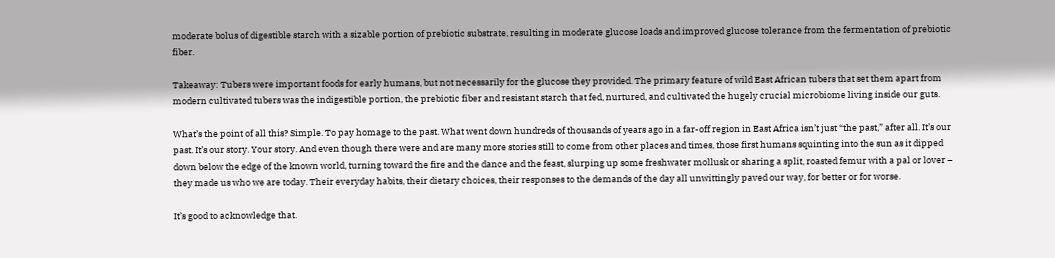moderate bolus of digestible starch with a sizable portion of prebiotic substrate, resulting in moderate glucose loads and improved glucose tolerance from the fermentation of prebiotic fiber.

Takeaway: Tubers were important foods for early humans, but not necessarily for the glucose they provided. The primary feature of wild East African tubers that set them apart from modern cultivated tubers was the indigestible portion, the prebiotic fiber and resistant starch that fed, nurtured, and cultivated the hugely crucial microbiome living inside our guts.

What’s the point of all this? Simple. To pay homage to the past. What went down hundreds of thousands of years ago in a far-off region in East Africa isn’t just “the past,” after all. It’s our past. It’s our story. Your story. And even though there were and are many more stories still to come from other places and times, those first humans squinting into the sun as it dipped down below the edge of the known world, turning toward the fire and the dance and the feast, slurping up some freshwater mollusk or sharing a split, roasted femur with a pal or lover – they made us who we are today. Their everyday habits, their dietary choices, their responses to the demands of the day all unwittingly paved our way, for better or for worse.

It’s good to acknowledge that.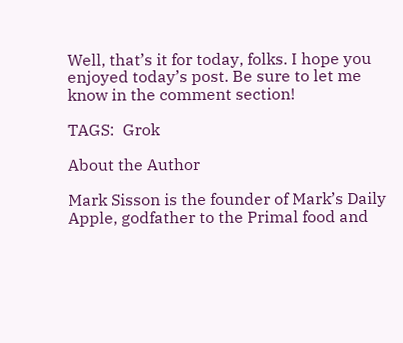Well, that’s it for today, folks. I hope you enjoyed today’s post. Be sure to let me know in the comment section!

TAGS:  Grok

About the Author

Mark Sisson is the founder of Mark’s Daily Apple, godfather to the Primal food and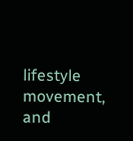lifestyle movement, and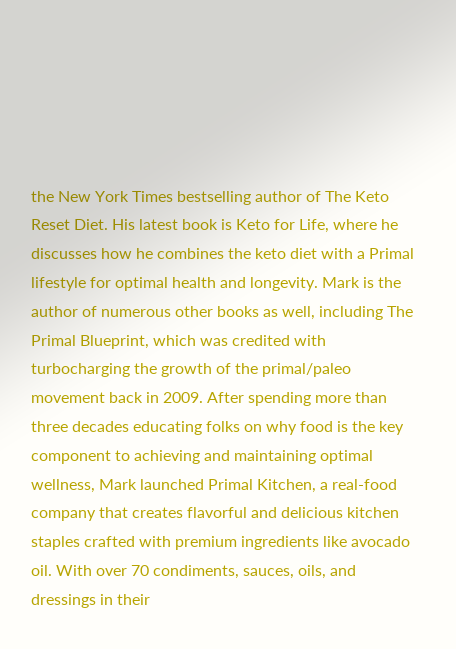the New York Times bestselling author of The Keto Reset Diet. His latest book is Keto for Life, where he discusses how he combines the keto diet with a Primal lifestyle for optimal health and longevity. Mark is the author of numerous other books as well, including The Primal Blueprint, which was credited with turbocharging the growth of the primal/paleo movement back in 2009. After spending more than three decades educating folks on why food is the key component to achieving and maintaining optimal wellness, Mark launched Primal Kitchen, a real-food company that creates flavorful and delicious kitchen staples crafted with premium ingredients like avocado oil. With over 70 condiments, sauces, oils, and dressings in their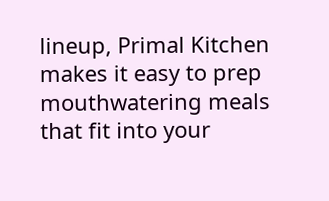lineup, Primal Kitchen makes it easy to prep mouthwatering meals that fit into your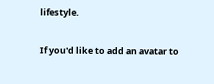lifestyle.

If you'd like to add an avatar to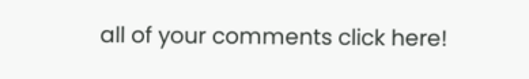all of your comments click here!